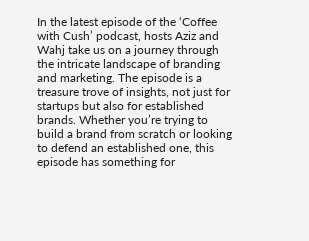In the latest episode of the ‘Coffee with Cush’ podcast, hosts Aziz and Wahj take us on a journey through the intricate landscape of branding and marketing. The episode is a treasure trove of insights, not just for startups but also for established brands. Whether you’re trying to build a brand from scratch or looking to defend an established one, this episode has something for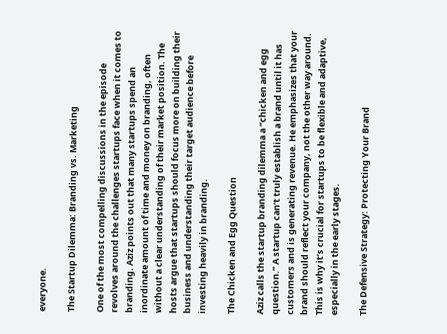everyone.

The Startup Dilemma: Branding vs. Marketing

One of the most compelling discussions in the episode revolves around the challenges startups face when it comes to branding. Aziz points out that many startups spend an inordinate amount of time and money on branding, often without a clear understanding of their market position. The hosts argue that startups should focus more on building their business and understanding their target audience before investing heavily in branding.

The Chicken and Egg Question

Aziz calls the startup branding dilemma a “chicken and egg question.” A startup can’t truly establish a brand until it has customers and is generating revenue. He emphasizes that your brand should reflect your company, not the other way around. This is why it’s crucial for startups to be flexible and adaptive, especially in the early stages.

The Defensive Strategy: Protecting Your Brand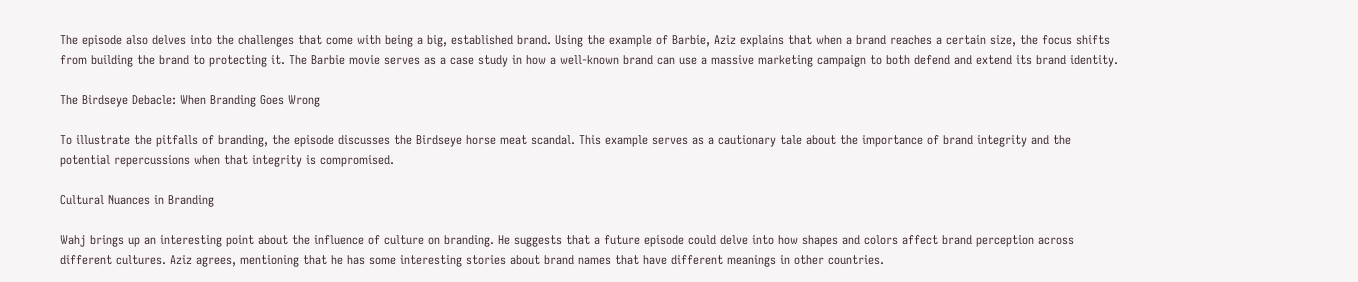The episode also delves into the challenges that come with being a big, established brand. Using the example of Barbie, Aziz explains that when a brand reaches a certain size, the focus shifts from building the brand to protecting it. The Barbie movie serves as a case study in how a well-known brand can use a massive marketing campaign to both defend and extend its brand identity.

The Birdseye Debacle: When Branding Goes Wrong

To illustrate the pitfalls of branding, the episode discusses the Birdseye horse meat scandal. This example serves as a cautionary tale about the importance of brand integrity and the potential repercussions when that integrity is compromised.

Cultural Nuances in Branding

Wahj brings up an interesting point about the influence of culture on branding. He suggests that a future episode could delve into how shapes and colors affect brand perception across different cultures. Aziz agrees, mentioning that he has some interesting stories about brand names that have different meanings in other countries.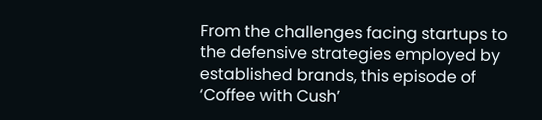From the challenges facing startups to the defensive strategies employed by established brands, this episode of ‘Coffee with Cush’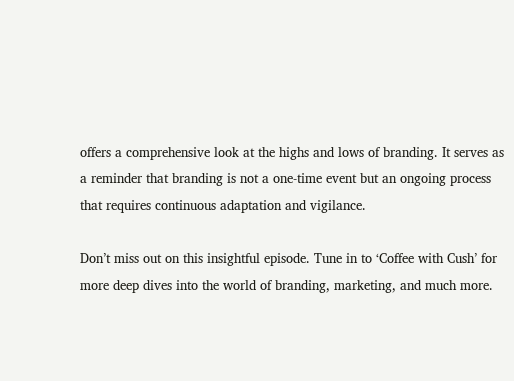offers a comprehensive look at the highs and lows of branding. It serves as a reminder that branding is not a one-time event but an ongoing process that requires continuous adaptation and vigilance.

Don’t miss out on this insightful episode. Tune in to ‘Coffee with Cush’ for more deep dives into the world of branding, marketing, and much more.